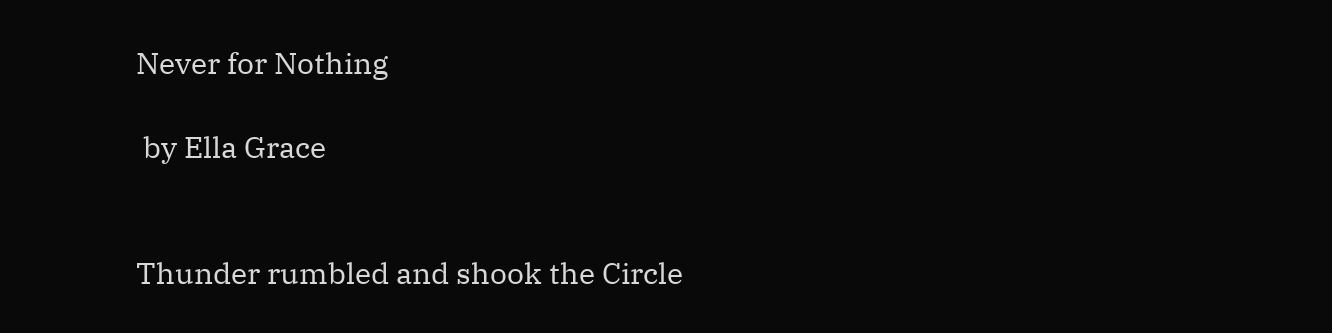Never for Nothing

 by Ella Grace


Thunder rumbled and shook the Circle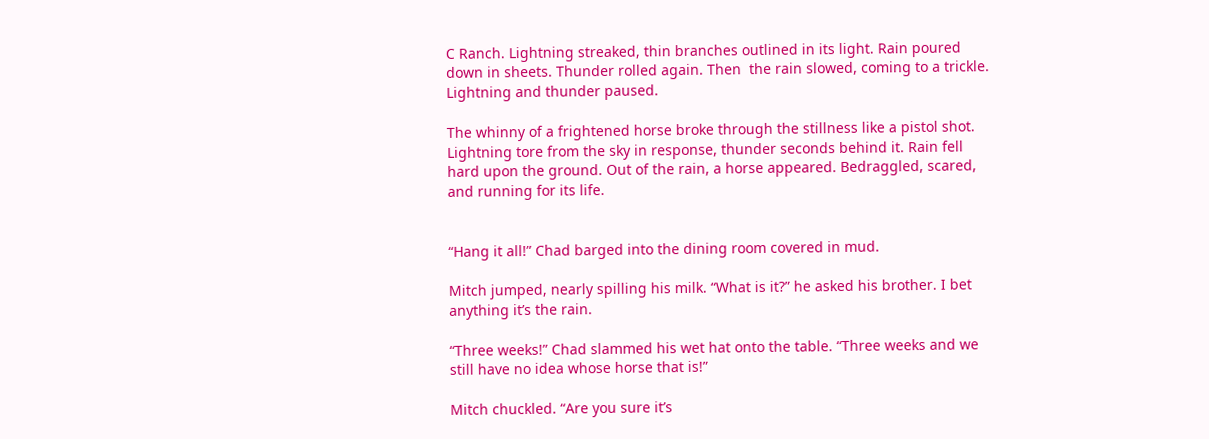C Ranch. Lightning streaked, thin branches outlined in its light. Rain poured down in sheets. Thunder rolled again. Then  the rain slowed, coming to a trickle. Lightning and thunder paused.

The whinny of a frightened horse broke through the stillness like a pistol shot. Lightning tore from the sky in response, thunder seconds behind it. Rain fell hard upon the ground. Out of the rain, a horse appeared. Bedraggled, scared, and running for its life.


“Hang it all!” Chad barged into the dining room covered in mud.

Mitch jumped, nearly spilling his milk. “What is it?” he asked his brother. I bet anything it’s the rain.

“Three weeks!” Chad slammed his wet hat onto the table. “Three weeks and we still have no idea whose horse that is!”

Mitch chuckled. “Are you sure it’s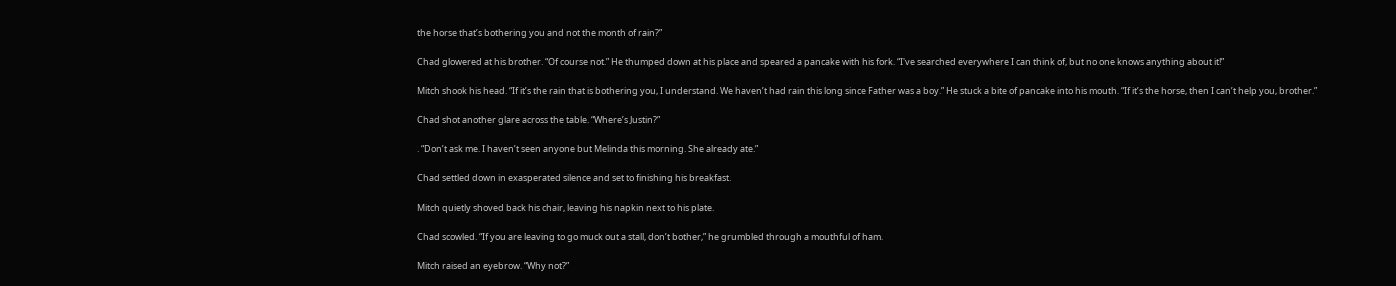the horse that’s bothering you and not the month of rain?”

Chad glowered at his brother. “Of course not.” He thumped down at his place and speared a pancake with his fork. “I've searched everywhere I can think of, but no one knows anything about it!”

Mitch shook his head. “If it’s the rain that is bothering you, I understand. We haven’t had rain this long since Father was a boy.” He stuck a bite of pancake into his mouth. “If it’s the horse, then I can’t help you, brother.”

Chad shot another glare across the table. “Where’s Justin?”

. “Don’t ask me. I haven’t seen anyone but Melinda this morning. She already ate.”

Chad settled down in exasperated silence and set to finishing his breakfast.

Mitch quietly shoved back his chair, leaving his napkin next to his plate.

Chad scowled. “If you are leaving to go muck out a stall, don’t bother,” he grumbled through a mouthful of ham.

Mitch raised an eyebrow. “Why not?”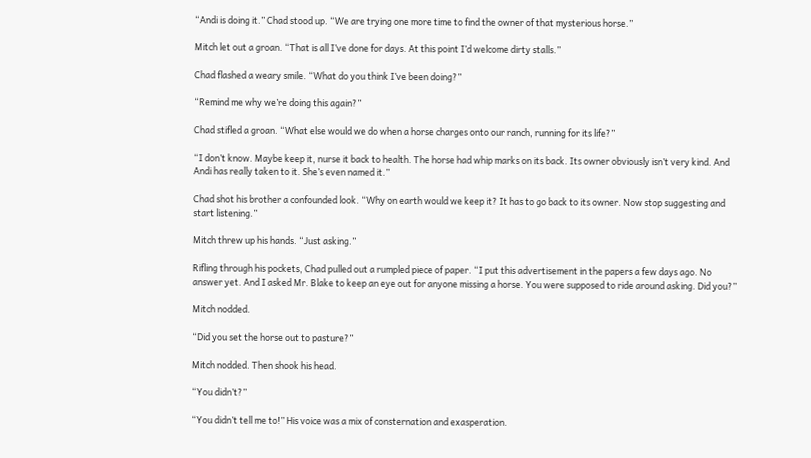“Andi is doing it.” Chad stood up. “We are trying one more time to find the owner of that mysterious horse.”

Mitch let out a groan. “That is all I’ve done for days. At this point I’d welcome dirty stalls.”

Chad flashed a weary smile. “What do you think I’ve been doing?”

“Remind me why we’re doing this again?”

Chad stifled a groan. “What else would we do when a horse charges onto our ranch, running for its life?”

“I don’t know. Maybe keep it, nurse it back to health. The horse had whip marks on its back. Its owner obviously isn’t very kind. And Andi has really taken to it. She’s even named it.”

Chad shot his brother a confounded look. “Why on earth would we keep it? It has to go back to its owner. Now stop suggesting and start listening.”

Mitch threw up his hands. “Just asking.”

Rifling through his pockets, Chad pulled out a rumpled piece of paper. “I put this advertisement in the papers a few days ago. No answer yet. And I asked Mr. Blake to keep an eye out for anyone missing a horse. You were supposed to ride around asking. Did you?”

Mitch nodded.

“Did you set the horse out to pasture?”

Mitch nodded. Then shook his head.

“You didn’t?”

“You didn’t tell me to!” His voice was a mix of consternation and exasperation.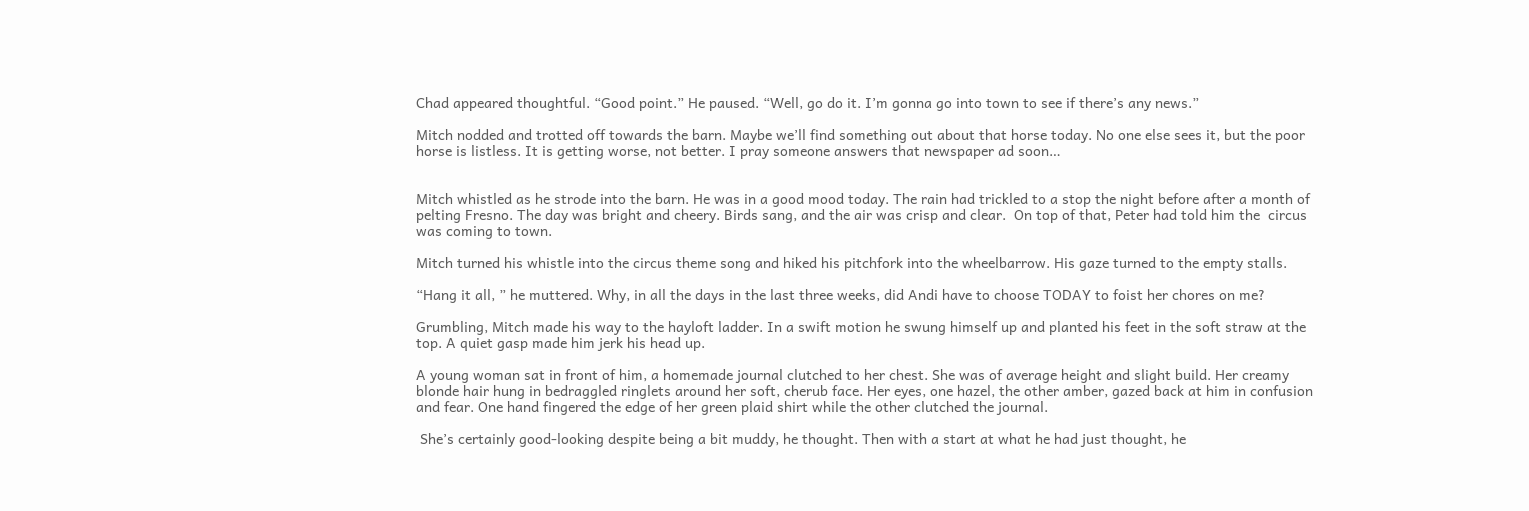Chad appeared thoughtful. “Good point.” He paused. “Well, go do it. I’m gonna go into town to see if there’s any news.”

Mitch nodded and trotted off towards the barn. Maybe we’ll find something out about that horse today. No one else sees it, but the poor horse is listless. It is getting worse, not better. I pray someone answers that newspaper ad soon…


Mitch whistled as he strode into the barn. He was in a good mood today. The rain had trickled to a stop the night before after a month of pelting Fresno. The day was bright and cheery. Birds sang, and the air was crisp and clear.  On top of that, Peter had told him the  circus was coming to town.

Mitch turned his whistle into the circus theme song and hiked his pitchfork into the wheelbarrow. His gaze turned to the empty stalls.

“Hang it all, ” he muttered. Why, in all the days in the last three weeks, did Andi have to choose TODAY to foist her chores on me?

Grumbling, Mitch made his way to the hayloft ladder. In a swift motion he swung himself up and planted his feet in the soft straw at the top. A quiet gasp made him jerk his head up.

A young woman sat in front of him, a homemade journal clutched to her chest. She was of average height and slight build. Her creamy blonde hair hung in bedraggled ringlets around her soft, cherub face. Her eyes, one hazel, the other amber, gazed back at him in confusion and fear. One hand fingered the edge of her green plaid shirt while the other clutched the journal.

 She’s certainly good-looking despite being a bit muddy, he thought. Then with a start at what he had just thought, he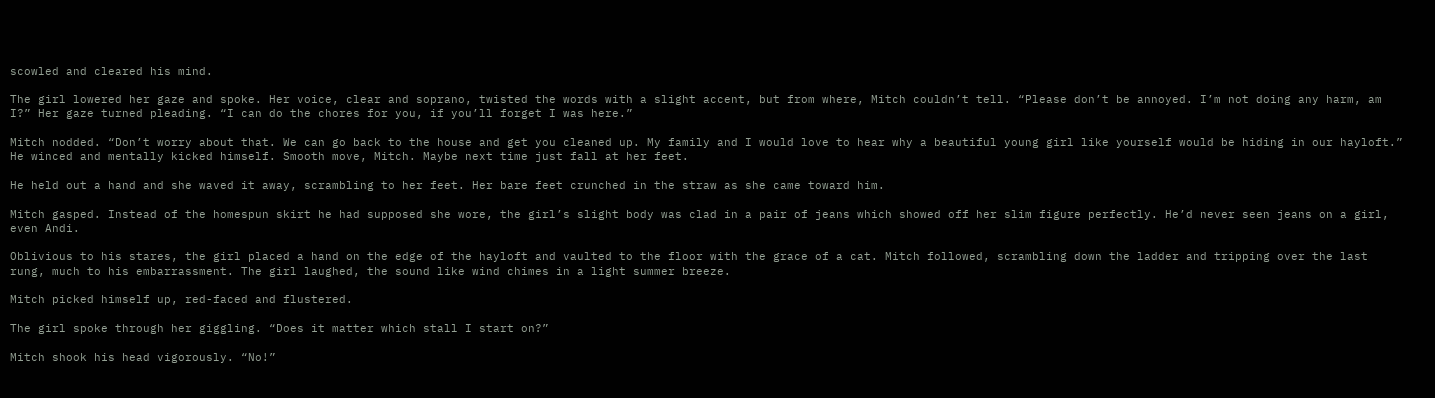scowled and cleared his mind.

The girl lowered her gaze and spoke. Her voice, clear and soprano, twisted the words with a slight accent, but from where, Mitch couldn’t tell. “Please don’t be annoyed. I’m not doing any harm, am I?” Her gaze turned pleading. “I can do the chores for you, if you’ll forget I was here.”

Mitch nodded. “Don’t worry about that. We can go back to the house and get you cleaned up. My family and I would love to hear why a beautiful young girl like yourself would be hiding in our hayloft.” He winced and mentally kicked himself. Smooth move, Mitch. Maybe next time just fall at her feet.

He held out a hand and she waved it away, scrambling to her feet. Her bare feet crunched in the straw as she came toward him.

Mitch gasped. Instead of the homespun skirt he had supposed she wore, the girl’s slight body was clad in a pair of jeans which showed off her slim figure perfectly. He’d never seen jeans on a girl, even Andi.

Oblivious to his stares, the girl placed a hand on the edge of the hayloft and vaulted to the floor with the grace of a cat. Mitch followed, scrambling down the ladder and tripping over the last rung, much to his embarrassment. The girl laughed, the sound like wind chimes in a light summer breeze.

Mitch picked himself up, red-faced and flustered.

The girl spoke through her giggling. “Does it matter which stall I start on?”

Mitch shook his head vigorously. “No!”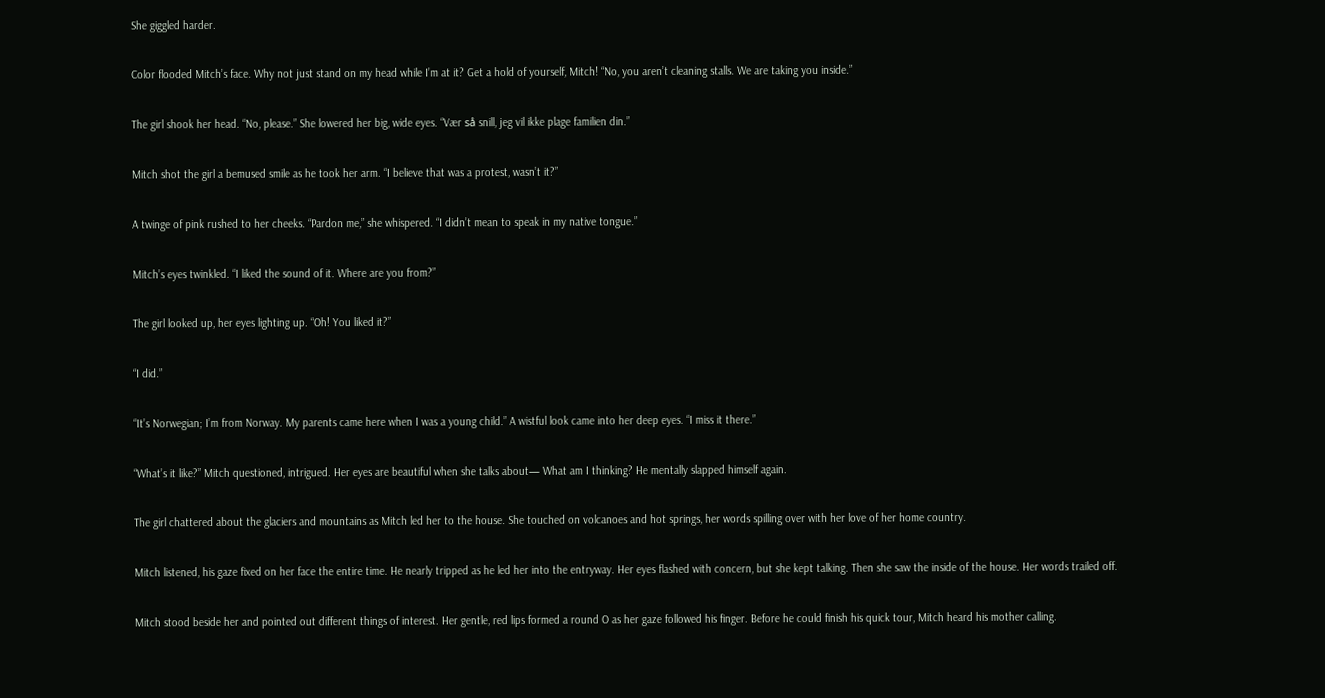She giggled harder.

Color flooded Mitch’s face. Why not just stand on my head while I’m at it? Get a hold of yourself, Mitch! “No, you aren’t cleaning stalls. We are taking you inside.”

The girl shook her head. “No, please.” She lowered her big, wide eyes. “Vær så snill, jeg vil ikke plage familien din.”

Mitch shot the girl a bemused smile as he took her arm. “I believe that was a protest, wasn’t it?”

A twinge of pink rushed to her cheeks. “Pardon me,” she whispered. “I didn’t mean to speak in my native tongue.”

Mitch’s eyes twinkled. “I liked the sound of it. Where are you from?”

The girl looked up, her eyes lighting up. “Oh! You liked it?”

“I did.”

“It’s Norwegian; I’m from Norway. My parents came here when I was a young child.” A wistful look came into her deep eyes. “I miss it there.”

“What’s it like?” Mitch questioned, intrigued. Her eyes are beautiful when she talks about— What am I thinking? He mentally slapped himself again.

The girl chattered about the glaciers and mountains as Mitch led her to the house. She touched on volcanoes and hot springs, her words spilling over with her love of her home country.

Mitch listened, his gaze fixed on her face the entire time. He nearly tripped as he led her into the entryway. Her eyes flashed with concern, but she kept talking. Then she saw the inside of the house. Her words trailed off.

Mitch stood beside her and pointed out different things of interest. Her gentle, red lips formed a round O as her gaze followed his finger. Before he could finish his quick tour, Mitch heard his mother calling.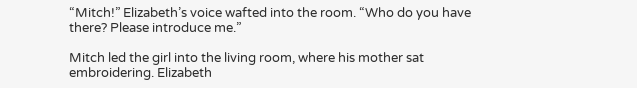“Mitch!” Elizabeth’s voice wafted into the room. “Who do you have there? Please introduce me.”

Mitch led the girl into the living room, where his mother sat embroidering. Elizabeth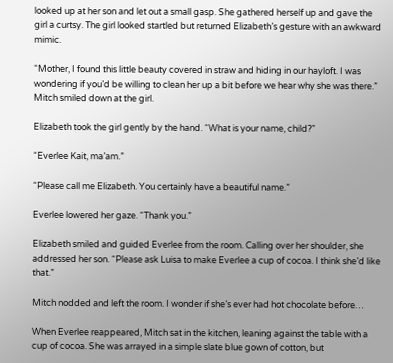looked up at her son and let out a small gasp. She gathered herself up and gave the girl a curtsy. The girl looked startled but returned Elizabeth’s gesture with an awkward mimic.

“Mother, I found this little beauty covered in straw and hiding in our hayloft. I was wondering if you’d be willing to clean her up a bit before we hear why she was there.” Mitch smiled down at the girl.

Elizabeth took the girl gently by the hand. “What is your name, child?”

“Everlee Kait, ma’am.”

“Please call me Elizabeth. You certainly have a beautiful name.”

Everlee lowered her gaze. “Thank you.”

Elizabeth smiled and guided Everlee from the room. Calling over her shoulder, she addressed her son. “Please ask Luisa to make Everlee a cup of cocoa. I think she’d like that.”

Mitch nodded and left the room. I wonder if she’s ever had hot chocolate before…

When Everlee reappeared, Mitch sat in the kitchen, leaning against the table with a cup of cocoa. She was arrayed in a simple slate blue gown of cotton, but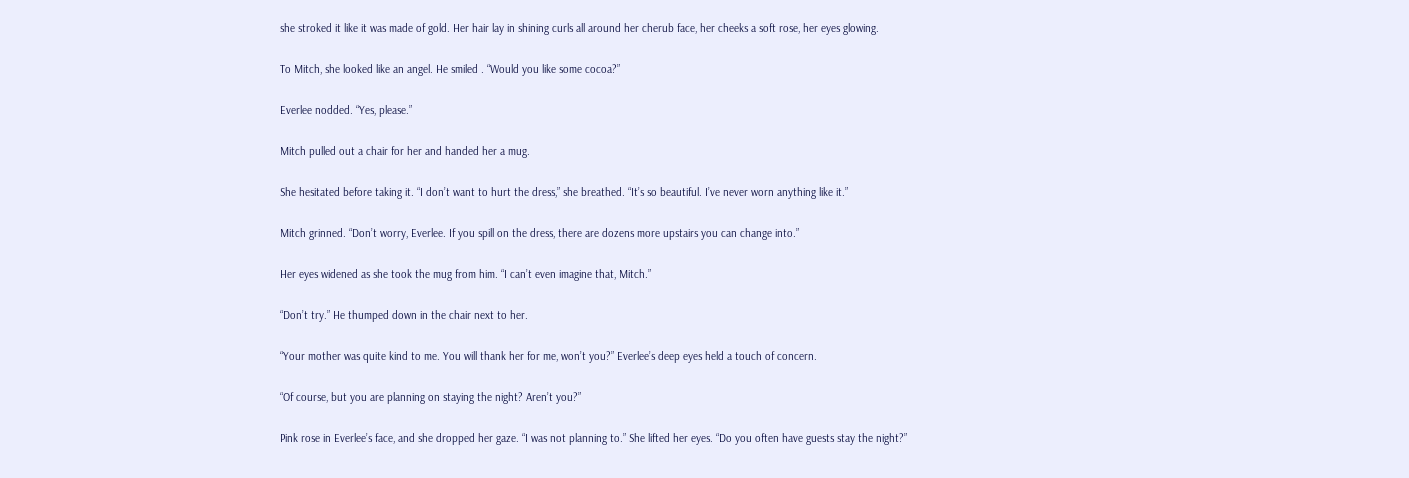she stroked it like it was made of gold. Her hair lay in shining curls all around her cherub face, her cheeks a soft rose, her eyes glowing.

To Mitch, she looked like an angel. He smiled . “Would you like some cocoa?”

Everlee nodded. “Yes, please.”

Mitch pulled out a chair for her and handed her a mug.

She hesitated before taking it. “I don’t want to hurt the dress,” she breathed. “It’s so beautiful. I’ve never worn anything like it.”

Mitch grinned. “Don’t worry, Everlee. If you spill on the dress, there are dozens more upstairs you can change into.”

Her eyes widened as she took the mug from him. “I can’t even imagine that, Mitch.”

“Don’t try.” He thumped down in the chair next to her.

“Your mother was quite kind to me. You will thank her for me, won’t you?” Everlee’s deep eyes held a touch of concern.

“Of course, but you are planning on staying the night? Aren’t you?”

Pink rose in Everlee’s face, and she dropped her gaze. “I was not planning to.” She lifted her eyes. “Do you often have guests stay the night?”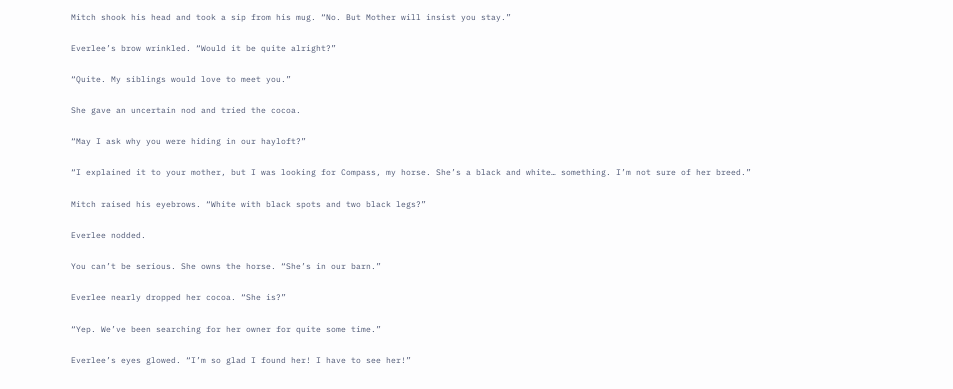Mitch shook his head and took a sip from his mug. “No. But Mother will insist you stay.”

Everlee’s brow wrinkled. “Would it be quite alright?”

“Quite. My siblings would love to meet you.”

She gave an uncertain nod and tried the cocoa.

“May I ask why you were hiding in our hayloft?”

“I explained it to your mother, but I was looking for Compass, my horse. She’s a black and white… something. I’m not sure of her breed.”

Mitch raised his eyebrows. “White with black spots and two black legs?”

Everlee nodded.

You can’t be serious. She owns the horse. “She’s in our barn.”

Everlee nearly dropped her cocoa. “She is?”

“Yep. We’ve been searching for her owner for quite some time.”

Everlee’s eyes glowed. “I’m so glad I found her! I have to see her!”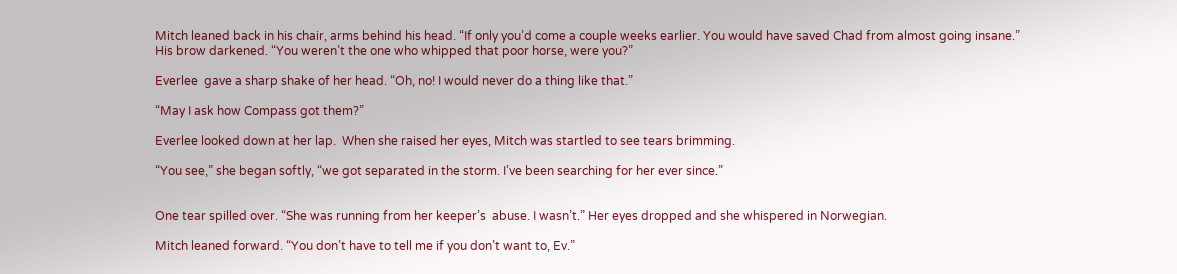Mitch leaned back in his chair, arms behind his head. “If only you’d come a couple weeks earlier. You would have saved Chad from almost going insane.” His brow darkened. “You weren’t the one who whipped that poor horse, were you?”

Everlee  gave a sharp shake of her head. “Oh, no! I would never do a thing like that.”

“May I ask how Compass got them?”

Everlee looked down at her lap.  When she raised her eyes, Mitch was startled to see tears brimming.

“You see,” she began softly, “we got separated in the storm. I’ve been searching for her ever since.”


One tear spilled over. “She was running from her keeper’s  abuse. I wasn’t.” Her eyes dropped and she whispered in Norwegian.

Mitch leaned forward. “You don’t have to tell me if you don’t want to, Ev.”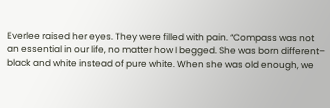Everlee raised her eyes. They were filled with pain. “Compass was not an essential in our life, no matter how I begged. She was born different– black and white instead of pure white. When she was old enough, we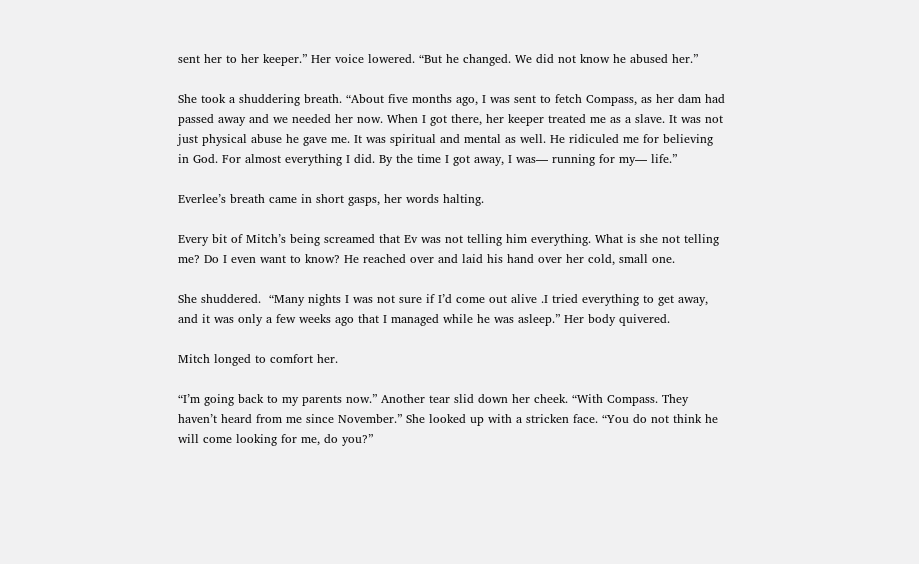sent her to her keeper.” Her voice lowered. “But he changed. We did not know he abused her.”

She took a shuddering breath. “About five months ago, I was sent to fetch Compass, as her dam had passed away and we needed her now. When I got there, her keeper treated me as a slave. It was not just physical abuse he gave me. It was spiritual and mental as well. He ridiculed me for believing in God. For almost everything I did. By the time I got away, I was— running for my— life.”

Everlee’s breath came in short gasps, her words halting.

Every bit of Mitch’s being screamed that Ev was not telling him everything. What is she not telling me? Do I even want to know? He reached over and laid his hand over her cold, small one.

She shuddered.  “Many nights I was not sure if I’d come out alive .I tried everything to get away, and it was only a few weeks ago that I managed while he was asleep.” Her body quivered.

Mitch longed to comfort her.

“I’m going back to my parents now.” Another tear slid down her cheek. “With Compass. They haven’t heard from me since November.” She looked up with a stricken face. “You do not think he will come looking for me, do you?”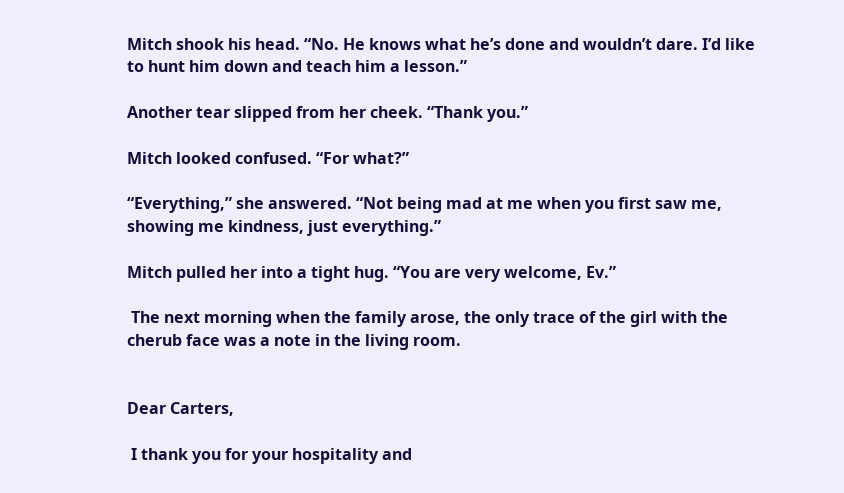Mitch shook his head. “No. He knows what he’s done and wouldn’t dare. I’d like to hunt him down and teach him a lesson.”

Another tear slipped from her cheek. “Thank you.”

Mitch looked confused. “For what?”

“Everything,” she answered. “Not being mad at me when you first saw me, showing me kindness, just everything.”

Mitch pulled her into a tight hug. “You are very welcome, Ev.”

 The next morning when the family arose, the only trace of the girl with the cherub face was a note in the living room.


Dear Carters,

 I thank you for your hospitality and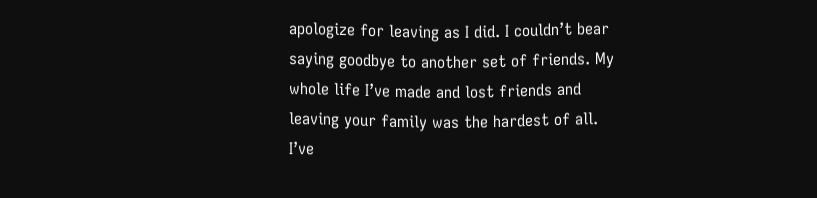apologize for leaving as I did. I couldn’t bear saying goodbye to another set of friends. My whole life I’ve made and lost friends and leaving your family was the hardest of all. I’ve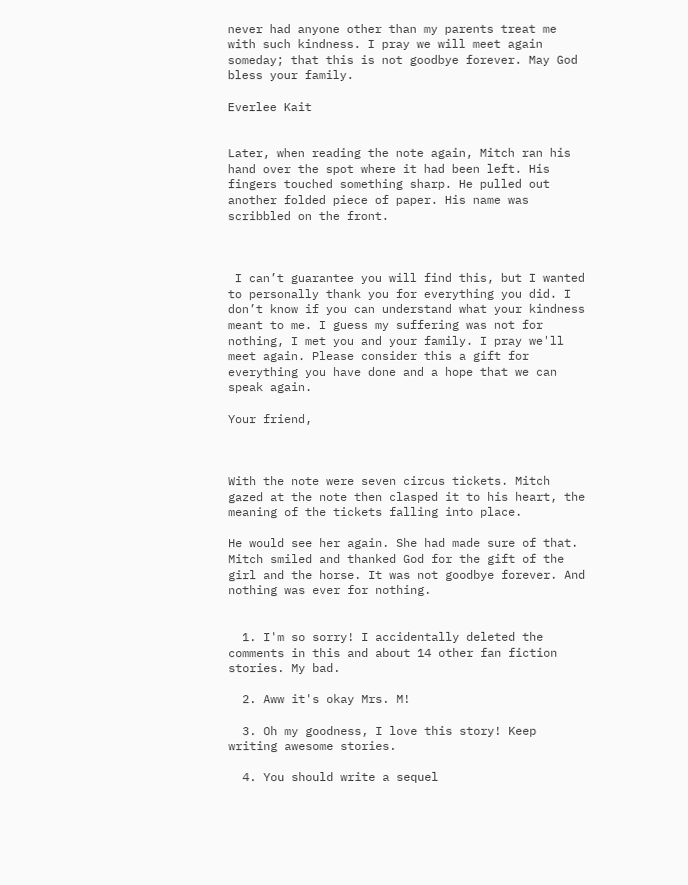never had anyone other than my parents treat me with such kindness. I pray we will meet again someday; that this is not goodbye forever. May God bless your family.

Everlee Kait


Later, when reading the note again, Mitch ran his hand over the spot where it had been left. His fingers touched something sharp. He pulled out another folded piece of paper. His name was scribbled on the front.



 I can’t guarantee you will find this, but I wanted to personally thank you for everything you did. I don’t know if you can understand what your kindness meant to me. I guess my suffering was not for nothing, I met you and your family. I pray we'll meet again. Please consider this a gift for everything you have done and a hope that we can speak again.

Your friend,



With the note were seven circus tickets. Mitch gazed at the note then clasped it to his heart, the meaning of the tickets falling into place.

He would see her again. She had made sure of that. Mitch smiled and thanked God for the gift of the girl and the horse. It was not goodbye forever. And nothing was ever for nothing.


  1. I'm so sorry! I accidentally deleted the comments in this and about 14 other fan fiction stories. My bad.

  2. Aww it's okay Mrs. M!

  3. Oh my goodness, I love this story! Keep writing awesome stories.

  4. You should write a sequel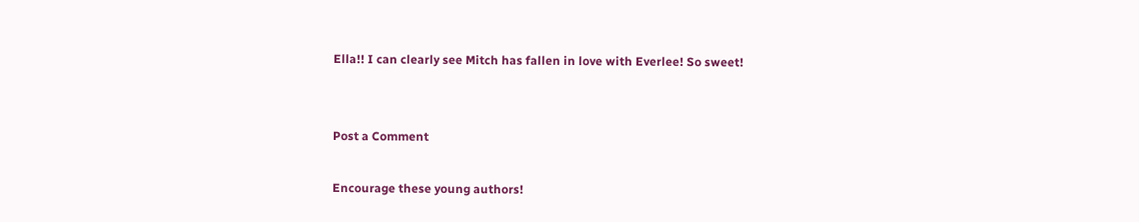Ella!! I can clearly see Mitch has fallen in love with Everlee! So sweet!


Post a Comment

Encourage these young authors!